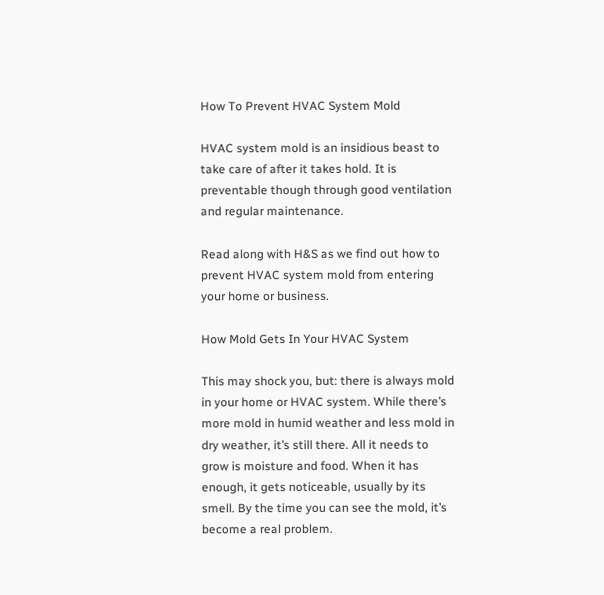How To Prevent HVAC System Mold

HVAC system mold is an insidious beast to take care of after it takes hold. It is preventable though through good ventilation and regular maintenance.

Read along with H&S as we find out how to prevent HVAC system mold from entering your home or business.

How Mold Gets In Your HVAC System

This may shock you, but: there is always mold in your home or HVAC system. While there’s more mold in humid weather and less mold in dry weather, it’s still there. All it needs to grow is moisture and food. When it has enough, it gets noticeable, usually by its smell. By the time you can see the mold, it’s become a real problem.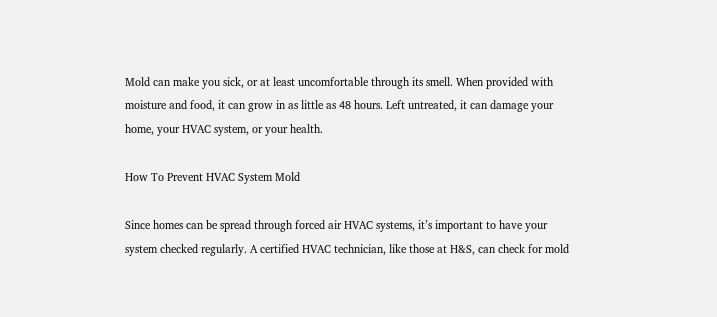Mold can make you sick, or at least uncomfortable through its smell. When provided with moisture and food, it can grow in as little as 48 hours. Left untreated, it can damage your home, your HVAC system, or your health.

How To Prevent HVAC System Mold

Since homes can be spread through forced air HVAC systems, it’s important to have your system checked regularly. A certified HVAC technician, like those at H&S, can check for mold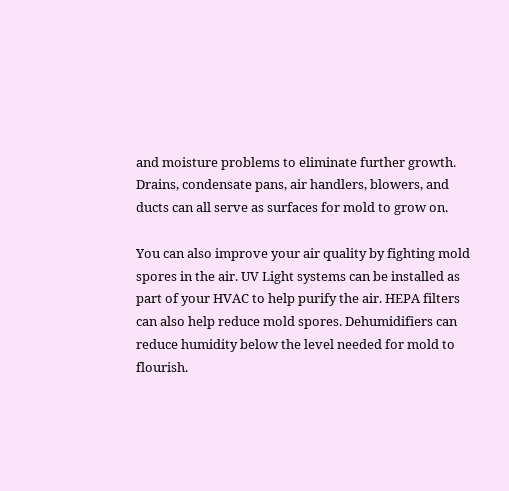and moisture problems to eliminate further growth. Drains, condensate pans, air handlers, blowers, and ducts can all serve as surfaces for mold to grow on.

You can also improve your air quality by fighting mold spores in the air. UV Light systems can be installed as part of your HVAC to help purify the air. HEPA filters can also help reduce mold spores. Dehumidifiers can reduce humidity below the level needed for mold to flourish.